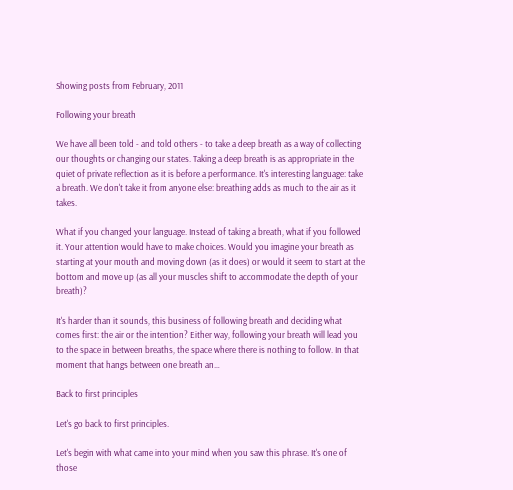Showing posts from February, 2011

Following your breath

We have all been told - and told others - to take a deep breath as a way of collecting our thoughts or changing our states. Taking a deep breath is as appropriate in the quiet of private reflection as it is before a performance. It's interesting language: take a breath. We don't take it from anyone else: breathing adds as much to the air as it takes.

What if you changed your language. Instead of taking a breath, what if you followed it. Your attention would have to make choices. Would you imagine your breath as starting at your mouth and moving down (as it does) or would it seem to start at the bottom and move up (as all your muscles shift to accommodate the depth of your breath)?

It's harder than it sounds, this business of following breath and deciding what comes first: the air or the intention? Either way, following your breath will lead you to the space in between breaths, the space where there is nothing to follow. In that moment that hangs between one breath an…

Back to first principles

Let's go back to first principles.

Let's begin with what came into your mind when you saw this phrase. It's one of those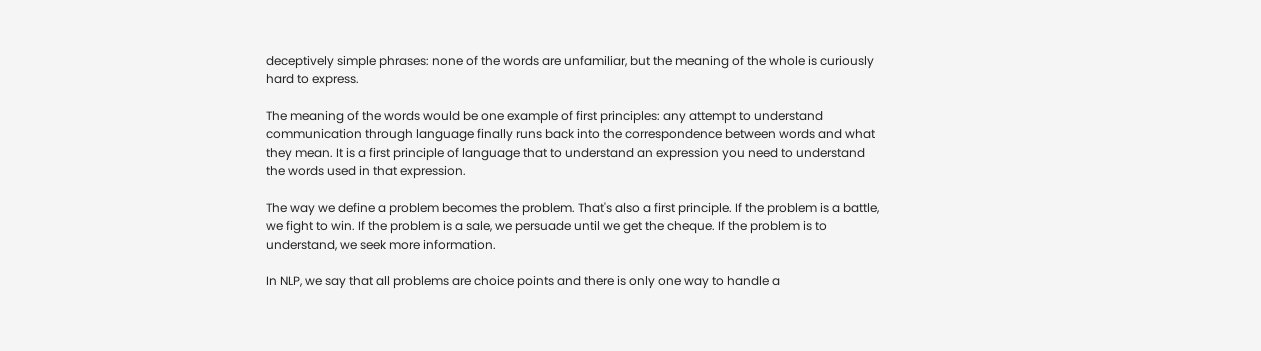deceptively simple phrases: none of the words are unfamiliar, but the meaning of the whole is curiously hard to express.

The meaning of the words would be one example of first principles: any attempt to understand communication through language finally runs back into the correspondence between words and what they mean. It is a first principle of language that to understand an expression you need to understand the words used in that expression.

The way we define a problem becomes the problem. That's also a first principle. If the problem is a battle, we fight to win. If the problem is a sale, we persuade until we get the cheque. If the problem is to understand, we seek more information.

In NLP, we say that all problems are choice points and there is only one way to handle a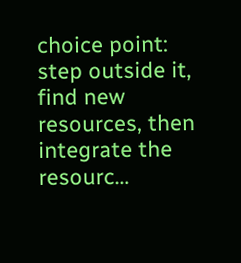choice point: step outside it, find new resources, then integrate the resourc…